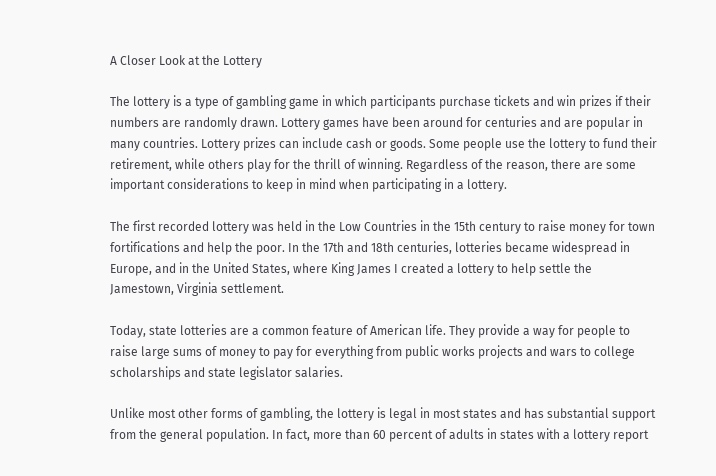A Closer Look at the Lottery

The lottery is a type of gambling game in which participants purchase tickets and win prizes if their numbers are randomly drawn. Lottery games have been around for centuries and are popular in many countries. Lottery prizes can include cash or goods. Some people use the lottery to fund their retirement, while others play for the thrill of winning. Regardless of the reason, there are some important considerations to keep in mind when participating in a lottery.

The first recorded lottery was held in the Low Countries in the 15th century to raise money for town fortifications and help the poor. In the 17th and 18th centuries, lotteries became widespread in Europe, and in the United States, where King James I created a lottery to help settle the Jamestown, Virginia settlement.

Today, state lotteries are a common feature of American life. They provide a way for people to raise large sums of money to pay for everything from public works projects and wars to college scholarships and state legislator salaries.

Unlike most other forms of gambling, the lottery is legal in most states and has substantial support from the general population. In fact, more than 60 percent of adults in states with a lottery report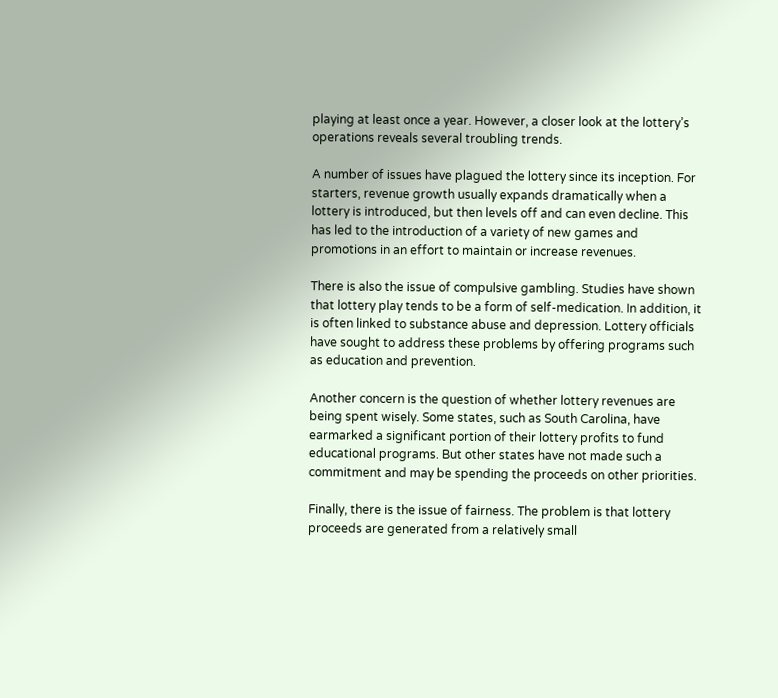playing at least once a year. However, a closer look at the lottery’s operations reveals several troubling trends.

A number of issues have plagued the lottery since its inception. For starters, revenue growth usually expands dramatically when a lottery is introduced, but then levels off and can even decline. This has led to the introduction of a variety of new games and promotions in an effort to maintain or increase revenues.

There is also the issue of compulsive gambling. Studies have shown that lottery play tends to be a form of self-medication. In addition, it is often linked to substance abuse and depression. Lottery officials have sought to address these problems by offering programs such as education and prevention.

Another concern is the question of whether lottery revenues are being spent wisely. Some states, such as South Carolina, have earmarked a significant portion of their lottery profits to fund educational programs. But other states have not made such a commitment and may be spending the proceeds on other priorities.

Finally, there is the issue of fairness. The problem is that lottery proceeds are generated from a relatively small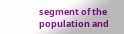segment of the population and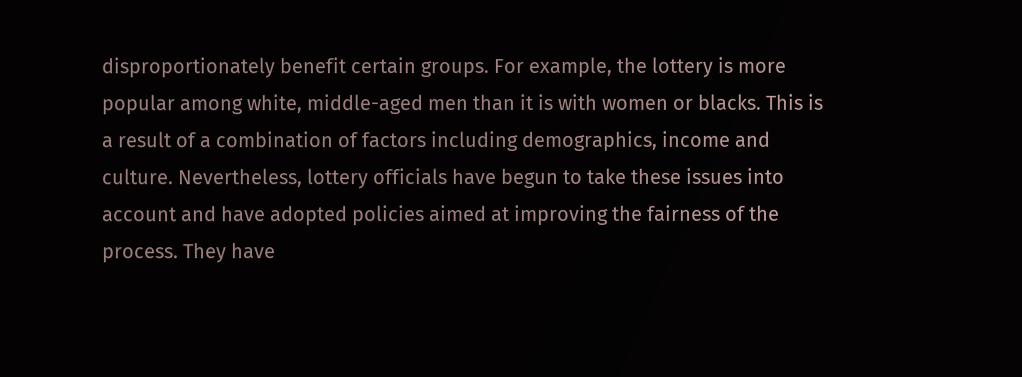disproportionately benefit certain groups. For example, the lottery is more popular among white, middle-aged men than it is with women or blacks. This is a result of a combination of factors including demographics, income and culture. Nevertheless, lottery officials have begun to take these issues into account and have adopted policies aimed at improving the fairness of the process. They have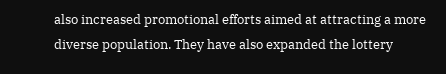also increased promotional efforts aimed at attracting a more diverse population. They have also expanded the lottery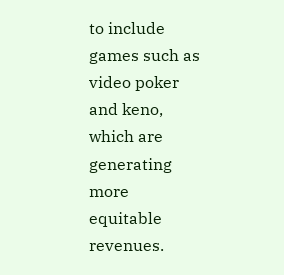to include games such as video poker and keno, which are generating more equitable revenues.